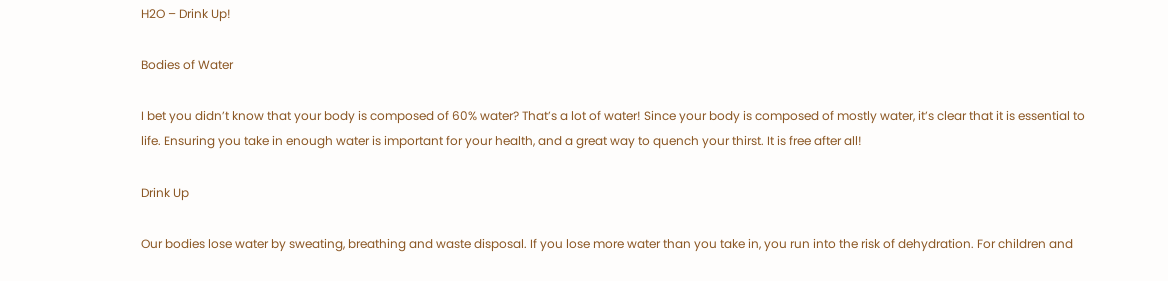H2O – Drink Up!

Bodies of Water

I bet you didn’t know that your body is composed of 60% water? That’s a lot of water! Since your body is composed of mostly water, it’s clear that it is essential to life. Ensuring you take in enough water is important for your health, and a great way to quench your thirst. It is free after all!

Drink Up

Our bodies lose water by sweating, breathing and waste disposal. If you lose more water than you take in, you run into the risk of dehydration. For children and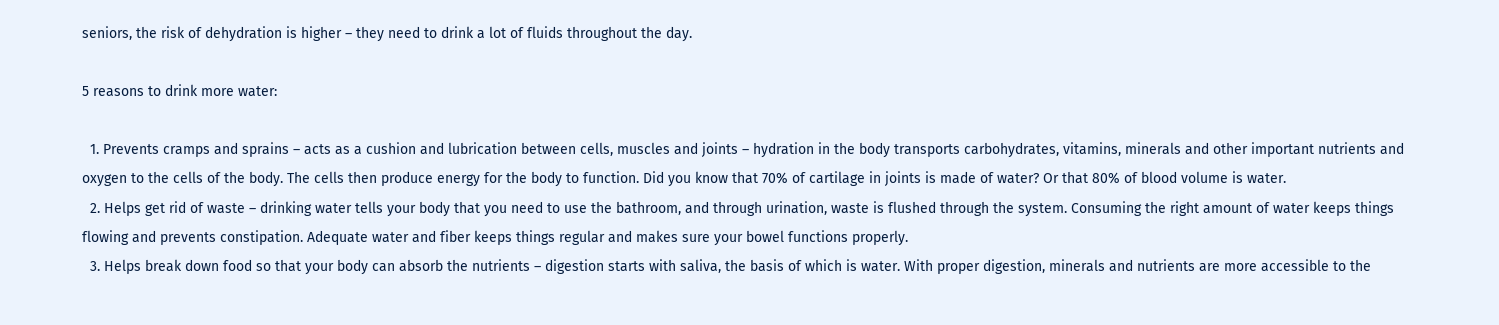seniors, the risk of dehydration is higher – they need to drink a lot of fluids throughout the day.

5 reasons to drink more water:

  1. Prevents cramps and sprains – acts as a cushion and lubrication between cells, muscles and joints – hydration in the body transports carbohydrates, vitamins, minerals and other important nutrients and oxygen to the cells of the body. The cells then produce energy for the body to function. Did you know that 70% of cartilage in joints is made of water? Or that 80% of blood volume is water.
  2. Helps get rid of waste – drinking water tells your body that you need to use the bathroom, and through urination, waste is flushed through the system. Consuming the right amount of water keeps things flowing and prevents constipation. Adequate water and fiber keeps things regular and makes sure your bowel functions properly.
  3. Helps break down food so that your body can absorb the nutrients – digestion starts with saliva, the basis of which is water. With proper digestion, minerals and nutrients are more accessible to the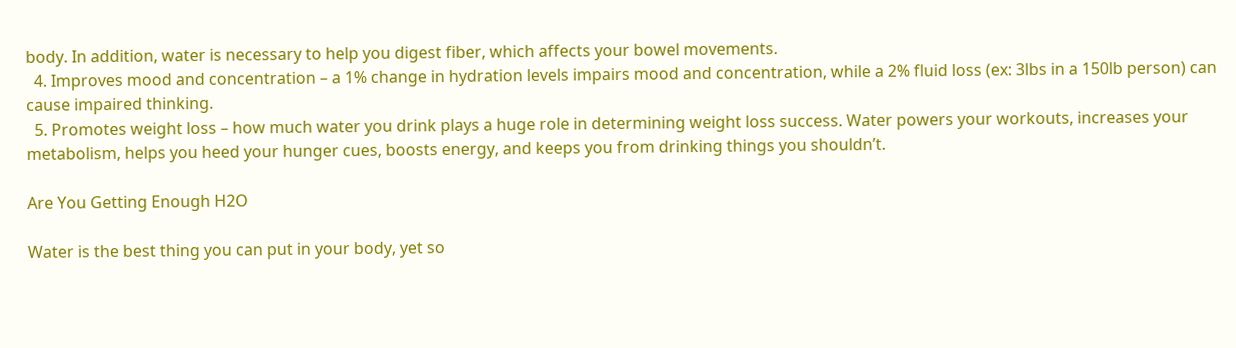body. In addition, water is necessary to help you digest fiber, which affects your bowel movements.
  4. Improves mood and concentration – a 1% change in hydration levels impairs mood and concentration, while a 2% fluid loss (ex: 3lbs in a 150lb person) can cause impaired thinking.
  5. Promotes weight loss – how much water you drink plays a huge role in determining weight loss success. Water powers your workouts, increases your metabolism, helps you heed your hunger cues, boosts energy, and keeps you from drinking things you shouldn’t.

Are You Getting Enough H2O

Water is the best thing you can put in your body, yet so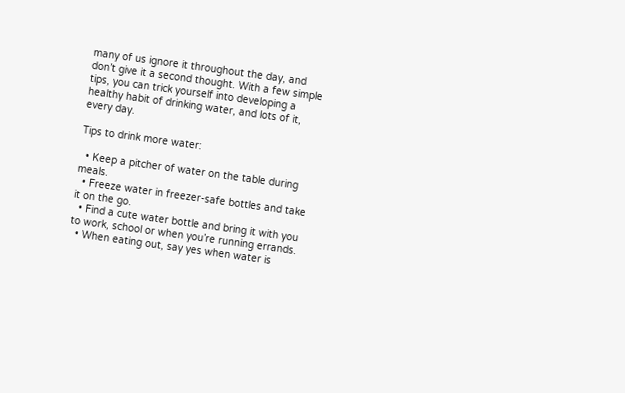many of us ignore it throughout the day, and don’t give it a second thought. With a few simple tips, you can trick yourself into developing a healthy habit of drinking water, and lots of it, every day.

Tips to drink more water:

  • Keep a pitcher of water on the table during meals.
  • Freeze water in freezer-safe bottles and take it on the go.
  • Find a cute water bottle and bring it with you to work, school or when you’re running errands.
  • When eating out, say yes when water is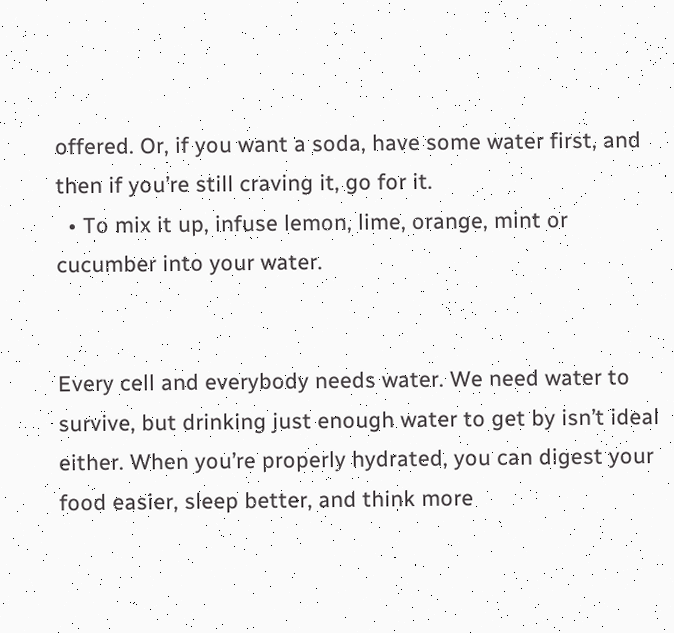offered. Or, if you want a soda, have some water first, and then if you’re still craving it, go for it.
  • To mix it up, infuse lemon, lime, orange, mint or cucumber into your water.


Every cell and everybody needs water. We need water to survive, but drinking just enough water to get by isn’t ideal either. When you’re properly hydrated, you can digest your food easier, sleep better, and think more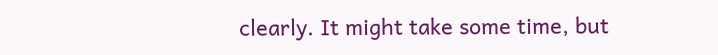clearly. It might take some time, but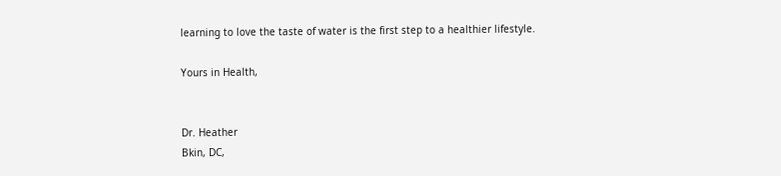learning to love the taste of water is the first step to a healthier lifestyle.

Yours in Health,


Dr. Heather
Bkin, DC,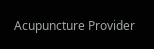Acupuncture Provider